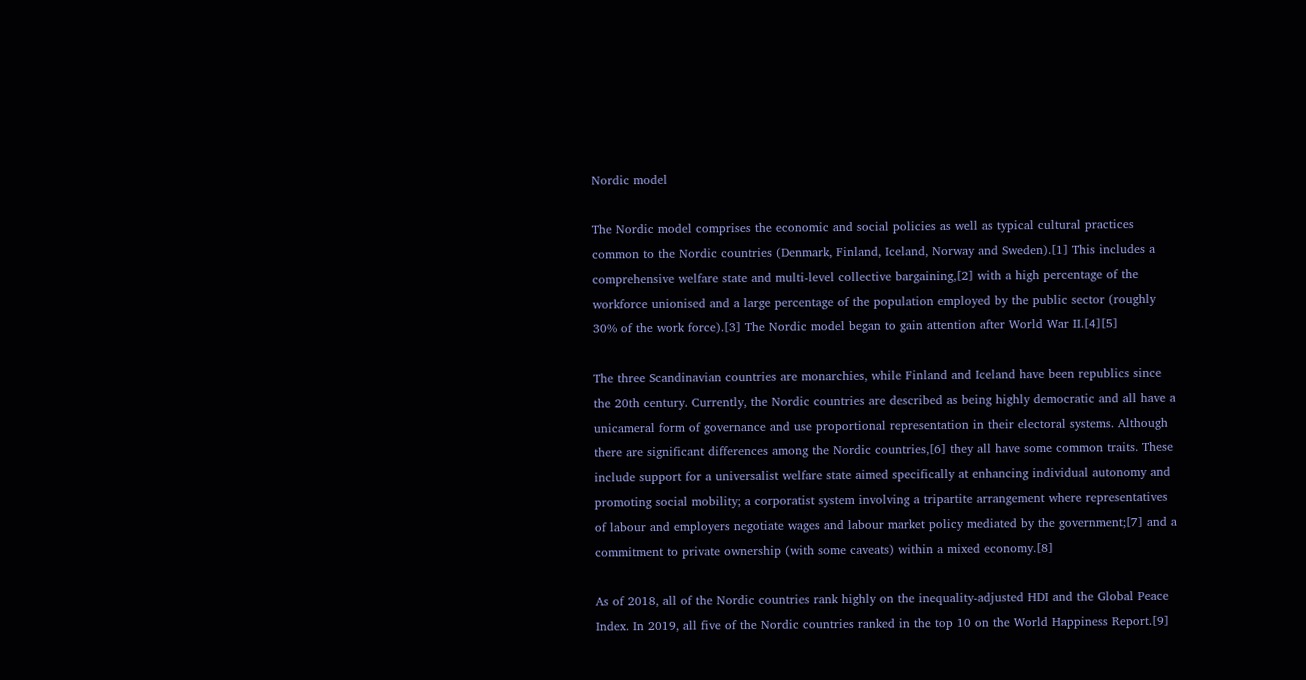Nordic model

The Nordic model comprises the economic and social policies as well as typical cultural practices common to the Nordic countries (Denmark, Finland, Iceland, Norway and Sweden).[1] This includes a comprehensive welfare state and multi-level collective bargaining,[2] with a high percentage of the workforce unionised and a large percentage of the population employed by the public sector (roughly 30% of the work force).[3] The Nordic model began to gain attention after World War II.[4][5]

The three Scandinavian countries are monarchies, while Finland and Iceland have been republics since the 20th century. Currently, the Nordic countries are described as being highly democratic and all have a unicameral form of governance and use proportional representation in their electoral systems. Although there are significant differences among the Nordic countries,[6] they all have some common traits. These include support for a universalist welfare state aimed specifically at enhancing individual autonomy and promoting social mobility; a corporatist system involving a tripartite arrangement where representatives of labour and employers negotiate wages and labour market policy mediated by the government;[7] and a commitment to private ownership (with some caveats) within a mixed economy.[8]

As of 2018, all of the Nordic countries rank highly on the inequality-adjusted HDI and the Global Peace Index. In 2019, all five of the Nordic countries ranked in the top 10 on the World Happiness Report.[9]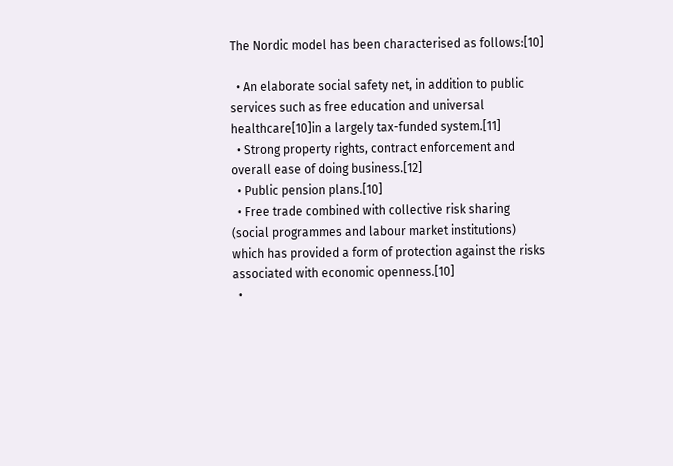The Nordic model has been characterised as follows:[10]

  • An elaborate social safety net, in addition to public services such as free education and universal healthcare[10]in a largely tax-funded system.[11]
  • Strong property rights, contract enforcement and overall ease of doing business.[12]
  • Public pension plans.[10]
  • Free trade combined with collective risk sharing (social programmes and labour market institutions) which has provided a form of protection against the risks associated with economic openness.[10]
  •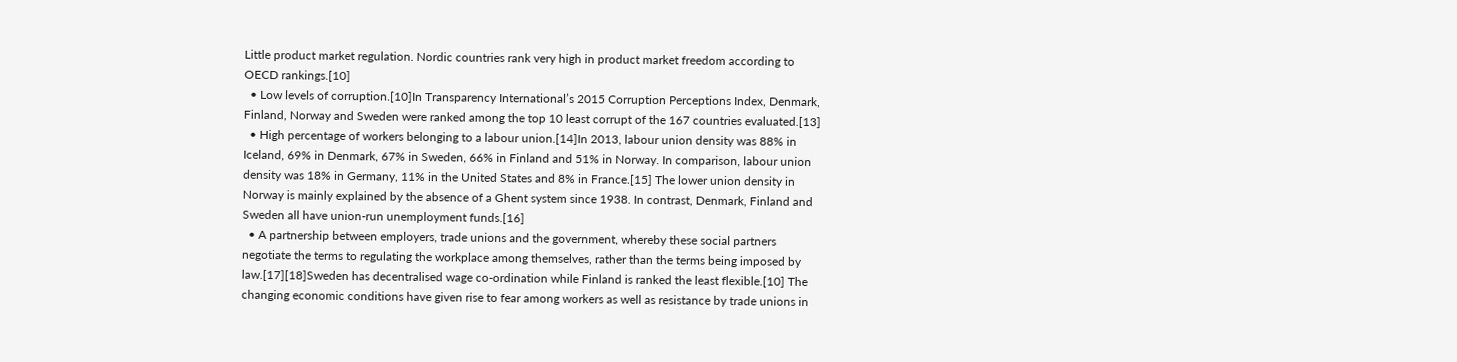Little product market regulation. Nordic countries rank very high in product market freedom according to OECD rankings.[10]
  • Low levels of corruption.[10]In Transparency International’s 2015 Corruption Perceptions Index, Denmark, Finland, Norway and Sweden were ranked among the top 10 least corrupt of the 167 countries evaluated.[13]
  • High percentage of workers belonging to a labour union.[14]In 2013, labour union density was 88% in Iceland, 69% in Denmark, 67% in Sweden, 66% in Finland and 51% in Norway. In comparison, labour union density was 18% in Germany, 11% in the United States and 8% in France.[15] The lower union density in Norway is mainly explained by the absence of a Ghent system since 1938. In contrast, Denmark, Finland and Sweden all have union-run unemployment funds.[16]
  • A partnership between employers, trade unions and the government, whereby these social partners negotiate the terms to regulating the workplace among themselves, rather than the terms being imposed by law.[17][18]Sweden has decentralised wage co-ordination while Finland is ranked the least flexible.[10] The changing economic conditions have given rise to fear among workers as well as resistance by trade unions in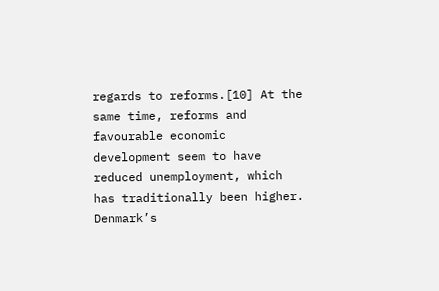regards to reforms.[10] At the same time, reforms and favourable economic development seem to have reduced unemployment, which has traditionally been higher. Denmark’s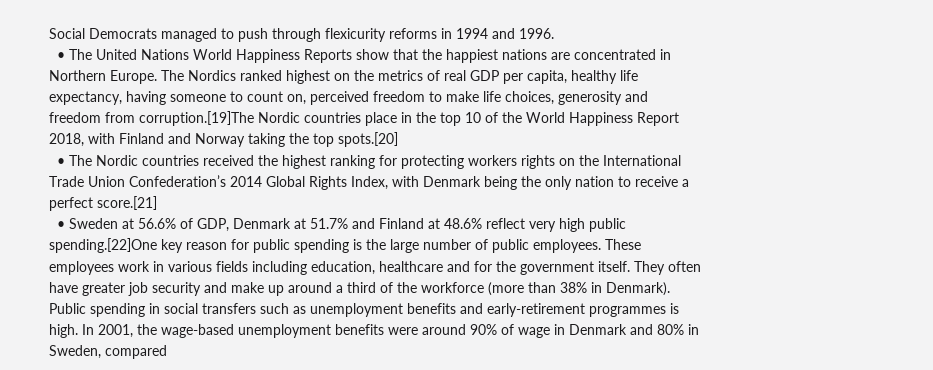Social Democrats managed to push through flexicurity reforms in 1994 and 1996.
  • The United Nations World Happiness Reports show that the happiest nations are concentrated in Northern Europe. The Nordics ranked highest on the metrics of real GDP per capita, healthy life expectancy, having someone to count on, perceived freedom to make life choices, generosity and freedom from corruption.[19]The Nordic countries place in the top 10 of the World Happiness Report 2018, with Finland and Norway taking the top spots.[20]
  • The Nordic countries received the highest ranking for protecting workers rights on the International Trade Union Confederation’s 2014 Global Rights Index, with Denmark being the only nation to receive a perfect score.[21]
  • Sweden at 56.6% of GDP, Denmark at 51.7% and Finland at 48.6% reflect very high public spending.[22]One key reason for public spending is the large number of public employees. These employees work in various fields including education, healthcare and for the government itself. They often have greater job security and make up around a third of the workforce (more than 38% in Denmark). Public spending in social transfers such as unemployment benefits and early-retirement programmes is high. In 2001, the wage-based unemployment benefits were around 90% of wage in Denmark and 80% in Sweden, compared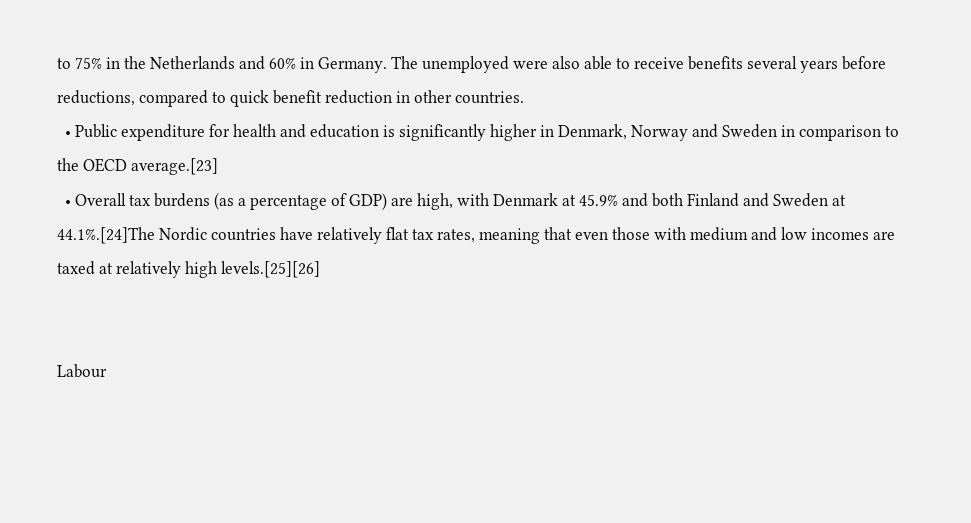to 75% in the Netherlands and 60% in Germany. The unemployed were also able to receive benefits several years before reductions, compared to quick benefit reduction in other countries.
  • Public expenditure for health and education is significantly higher in Denmark, Norway and Sweden in comparison to the OECD average.[23]
  • Overall tax burdens (as a percentage of GDP) are high, with Denmark at 45.9% and both Finland and Sweden at 44.1%.[24]The Nordic countries have relatively flat tax rates, meaning that even those with medium and low incomes are taxed at relatively high levels.[25][26]


Labour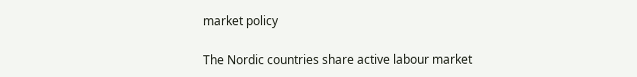market policy

The Nordic countries share active labour market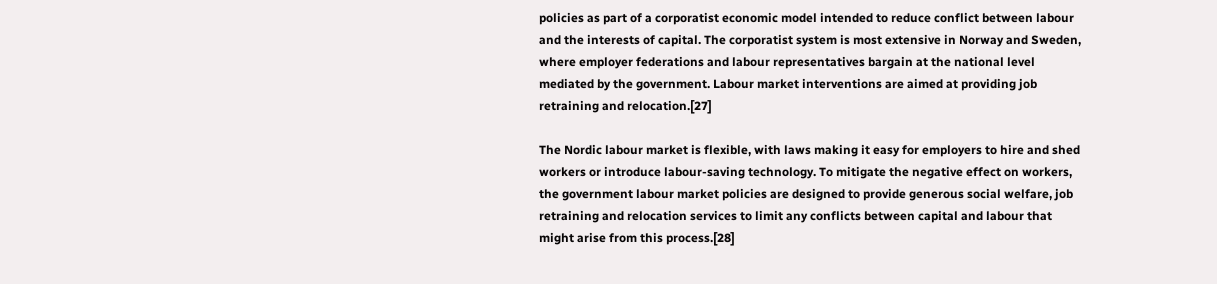policies as part of a corporatist economic model intended to reduce conflict between labour and the interests of capital. The corporatist system is most extensive in Norway and Sweden, where employer federations and labour representatives bargain at the national level mediated by the government. Labour market interventions are aimed at providing job retraining and relocation.[27]

The Nordic labour market is flexible, with laws making it easy for employers to hire and shed workers or introduce labour-saving technology. To mitigate the negative effect on workers, the government labour market policies are designed to provide generous social welfare, job retraining and relocation services to limit any conflicts between capital and labour that might arise from this process.[28]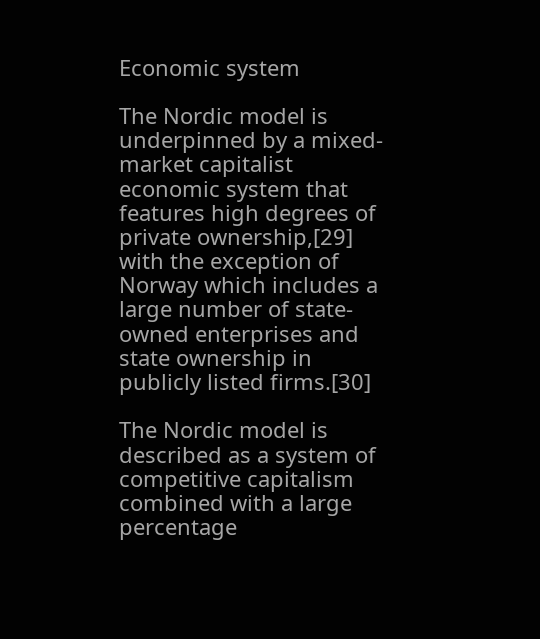Economic system

The Nordic model is underpinned by a mixed-market capitalist economic system that features high degrees of private ownership,[29] with the exception of Norway which includes a large number of state-owned enterprises and state ownership in publicly listed firms.[30]

The Nordic model is described as a system of competitive capitalism combined with a large percentage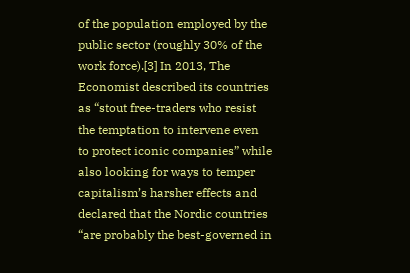of the population employed by the public sector (roughly 30% of the work force).[3] In 2013, The Economist described its countries as “stout free-traders who resist the temptation to intervene even to protect iconic companies” while also looking for ways to temper capitalism’s harsher effects and declared that the Nordic countries “are probably the best-governed in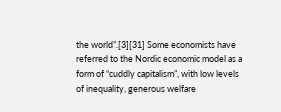the world”.[3][31] Some economists have referred to the Nordic economic model as a form of “cuddly capitalism”, with low levels of inequality, generous welfare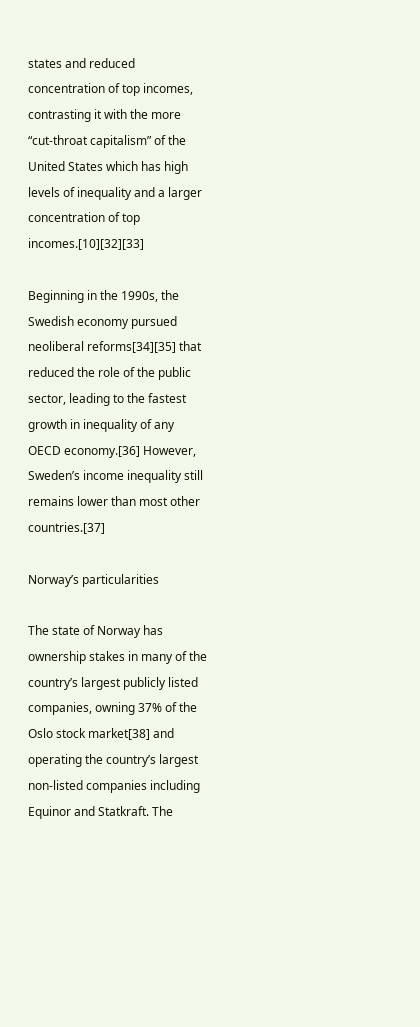states and reduced concentration of top incomes, contrasting it with the more “cut-throat capitalism” of the United States which has high levels of inequality and a larger concentration of top incomes.[10][32][33]

Beginning in the 1990s, the Swedish economy pursued neoliberal reforms[34][35] that reduced the role of the public sector, leading to the fastest growth in inequality of any OECD economy.[36] However, Sweden’s income inequality still remains lower than most other countries.[37]

Norway’s particularities

The state of Norway has ownership stakes in many of the country’s largest publicly listed companies, owning 37% of the Oslo stock market[38] and operating the country’s largest non-listed companies including Equinor and Statkraft. The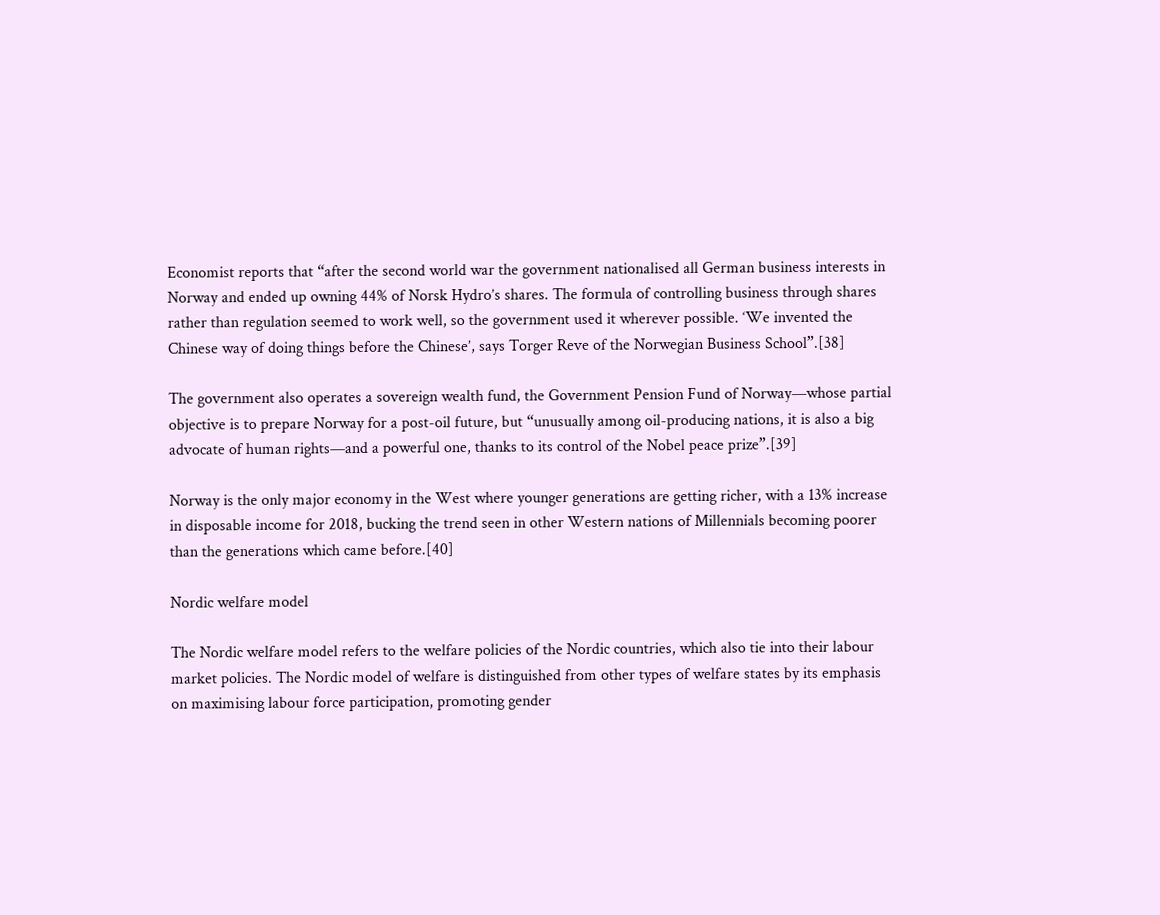Economist reports that “after the second world war the government nationalised all German business interests in Norway and ended up owning 44% of Norsk Hydro’s shares. The formula of controlling business through shares rather than regulation seemed to work well, so the government used it wherever possible. ‘We invented the Chinese way of doing things before the Chinese’, says Torger Reve of the Norwegian Business School”.[38]

The government also operates a sovereign wealth fund, the Government Pension Fund of Norway—whose partial objective is to prepare Norway for a post-oil future, but “unusually among oil-producing nations, it is also a big advocate of human rights—and a powerful one, thanks to its control of the Nobel peace prize”.[39]

Norway is the only major economy in the West where younger generations are getting richer, with a 13% increase in disposable income for 2018, bucking the trend seen in other Western nations of Millennials becoming poorer than the generations which came before.[40]

Nordic welfare model

The Nordic welfare model refers to the welfare policies of the Nordic countries, which also tie into their labour market policies. The Nordic model of welfare is distinguished from other types of welfare states by its emphasis on maximising labour force participation, promoting gender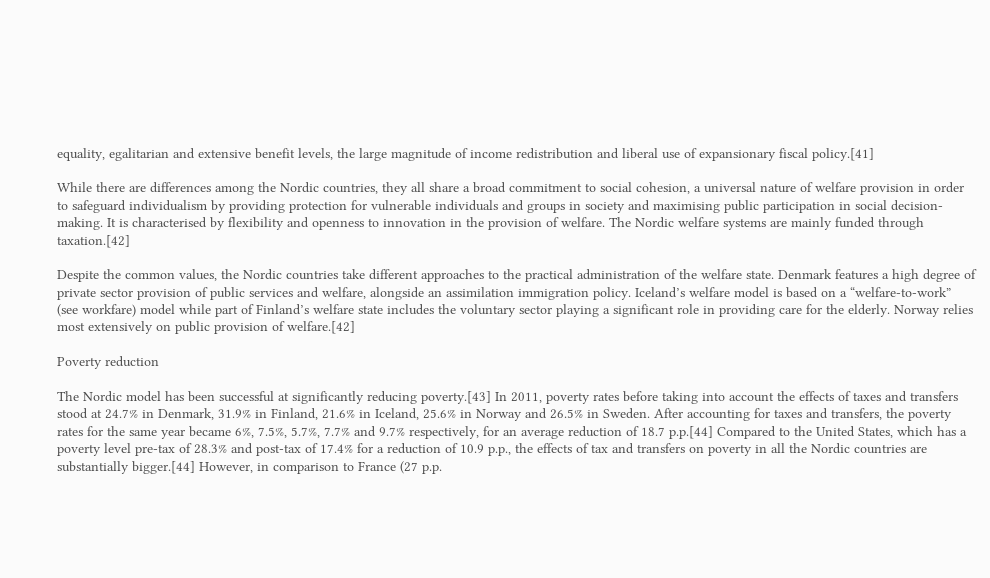equality, egalitarian and extensive benefit levels, the large magnitude of income redistribution and liberal use of expansionary fiscal policy.[41]

While there are differences among the Nordic countries, they all share a broad commitment to social cohesion, a universal nature of welfare provision in order to safeguard individualism by providing protection for vulnerable individuals and groups in society and maximising public participation in social decision-making. It is characterised by flexibility and openness to innovation in the provision of welfare. The Nordic welfare systems are mainly funded through taxation.[42]

Despite the common values, the Nordic countries take different approaches to the practical administration of the welfare state. Denmark features a high degree of private sector provision of public services and welfare, alongside an assimilation immigration policy. Iceland’s welfare model is based on a “welfare-to-work” (see workfare) model while part of Finland’s welfare state includes the voluntary sector playing a significant role in providing care for the elderly. Norway relies most extensively on public provision of welfare.[42]

Poverty reduction

The Nordic model has been successful at significantly reducing poverty.[43] In 2011, poverty rates before taking into account the effects of taxes and transfers stood at 24.7% in Denmark, 31.9% in Finland, 21.6% in Iceland, 25.6% in Norway and 26.5% in Sweden. After accounting for taxes and transfers, the poverty rates for the same year became 6%, 7.5%, 5.7%, 7.7% and 9.7% respectively, for an average reduction of 18.7 p.p.[44] Compared to the United States, which has a poverty level pre-tax of 28.3% and post-tax of 17.4% for a reduction of 10.9 p.p., the effects of tax and transfers on poverty in all the Nordic countries are substantially bigger.[44] However, in comparison to France (27 p.p.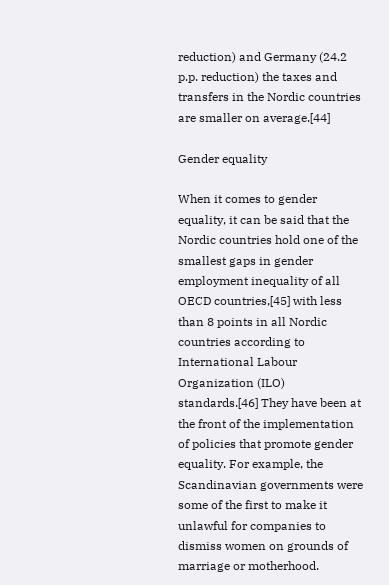reduction) and Germany (24.2 p.p. reduction) the taxes and transfers in the Nordic countries are smaller on average.[44]

Gender equality

When it comes to gender equality, it can be said that the Nordic countries hold one of the smallest gaps in gender employment inequality of all OECD countries,[45] with less than 8 points in all Nordic countries according to International Labour Organization (ILO) standards.[46] They have been at the front of the implementation of policies that promote gender equality. For example, the Scandinavian governments were some of the first to make it unlawful for companies to dismiss women on grounds of marriage or motherhood.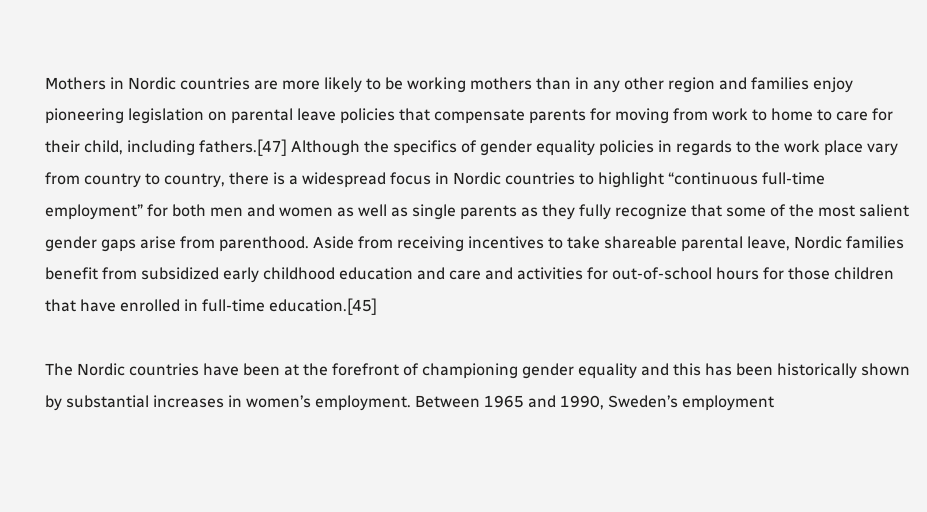Mothers in Nordic countries are more likely to be working mothers than in any other region and families enjoy pioneering legislation on parental leave policies that compensate parents for moving from work to home to care for their child, including fathers.[47] Although the specifics of gender equality policies in regards to the work place vary from country to country, there is a widespread focus in Nordic countries to highlight “continuous full-time employment” for both men and women as well as single parents as they fully recognize that some of the most salient gender gaps arise from parenthood. Aside from receiving incentives to take shareable parental leave, Nordic families benefit from subsidized early childhood education and care and activities for out-of-school hours for those children that have enrolled in full-time education.[45]

The Nordic countries have been at the forefront of championing gender equality and this has been historically shown by substantial increases in women’s employment. Between 1965 and 1990, Sweden’s employment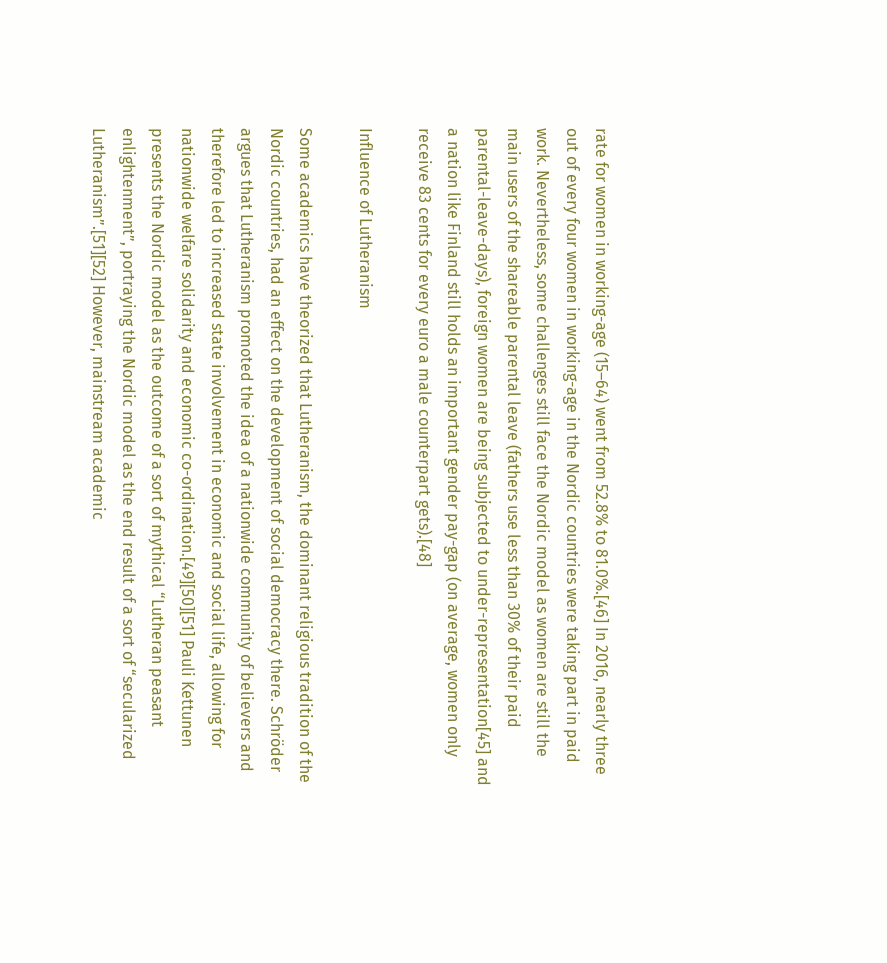rate for women in working-age (15–64) went from 52.8% to 81.0%.[46] In 2016, nearly three out of every four women in working-age in the Nordic countries were taking part in paid work. Nevertheless, some challenges still face the Nordic model as women are still the main users of the shareable parental leave (fathers use less than 30% of their paid parental-leave-days), foreign women are being subjected to under-representation[45] and a nation like Finland still holds an important gender pay-gap (on average, women only receive 83 cents for every euro a male counterpart gets).[48]

Influence of Lutheranism

Some academics have theorized that Lutheranism, the dominant religious tradition of the Nordic countries, had an effect on the development of social democracy there. Schröder argues that Lutheranism promoted the idea of a nationwide community of believers and therefore led to increased state involvement in economic and social life, allowing for nationwide welfare solidarity and economic co-ordination.[49][50][51] Pauli Kettunen presents the Nordic model as the outcome of a sort of mythical “Lutheran peasant enlightenment”, portraying the Nordic model as the end result of a sort of “secularized Lutheranism”.[51][52] However, mainstream academic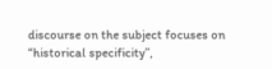discourse on the subject focuses on “historical specificity”,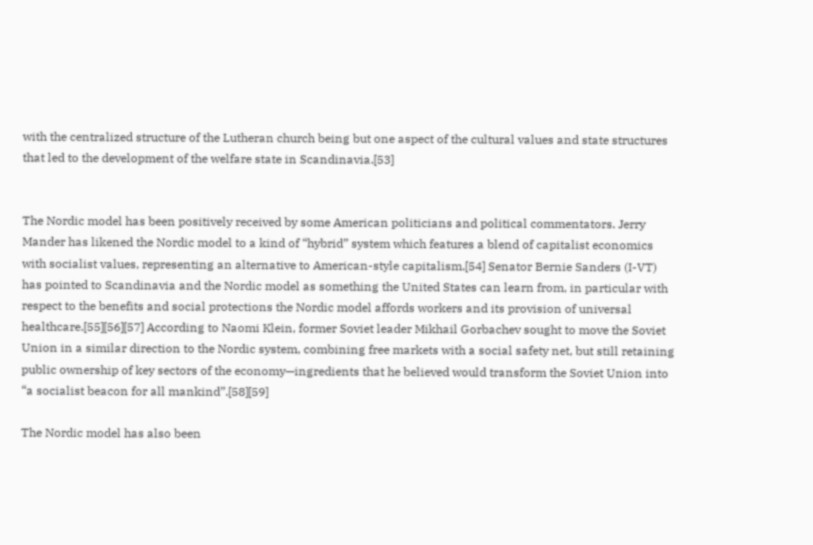with the centralized structure of the Lutheran church being but one aspect of the cultural values and state structures that led to the development of the welfare state in Scandinavia.[53]


The Nordic model has been positively received by some American politicians and political commentators. Jerry Mander has likened the Nordic model to a kind of “hybrid” system which features a blend of capitalist economics with socialist values, representing an alternative to American-style capitalism.[54] Senator Bernie Sanders (I-VT) has pointed to Scandinavia and the Nordic model as something the United States can learn from, in particular with respect to the benefits and social protections the Nordic model affords workers and its provision of universal healthcare.[55][56][57] According to Naomi Klein, former Soviet leader Mikhail Gorbachev sought to move the Soviet Union in a similar direction to the Nordic system, combining free markets with a social safety net, but still retaining public ownership of key sectors of the economy—ingredients that he believed would transform the Soviet Union into “a socialist beacon for all mankind”.[58][59]

The Nordic model has also been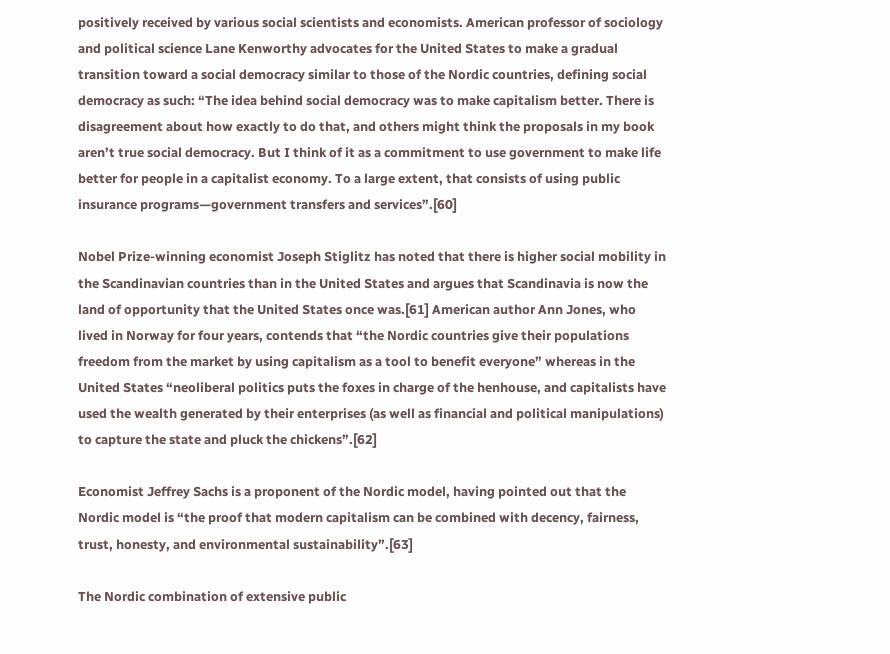positively received by various social scientists and economists. American professor of sociology and political science Lane Kenworthy advocates for the United States to make a gradual transition toward a social democracy similar to those of the Nordic countries, defining social democracy as such: “The idea behind social democracy was to make capitalism better. There is disagreement about how exactly to do that, and others might think the proposals in my book aren’t true social democracy. But I think of it as a commitment to use government to make life better for people in a capitalist economy. To a large extent, that consists of using public insurance programs—government transfers and services”.[60]

Nobel Prize-winning economist Joseph Stiglitz has noted that there is higher social mobility in the Scandinavian countries than in the United States and argues that Scandinavia is now the land of opportunity that the United States once was.[61] American author Ann Jones, who lived in Norway for four years, contends that “the Nordic countries give their populations freedom from the market by using capitalism as a tool to benefit everyone” whereas in the United States “neoliberal politics puts the foxes in charge of the henhouse, and capitalists have used the wealth generated by their enterprises (as well as financial and political manipulations) to capture the state and pluck the chickens”.[62]

Economist Jeffrey Sachs is a proponent of the Nordic model, having pointed out that the Nordic model is “the proof that modern capitalism can be combined with decency, fairness, trust, honesty, and environmental sustainability”.[63]

The Nordic combination of extensive public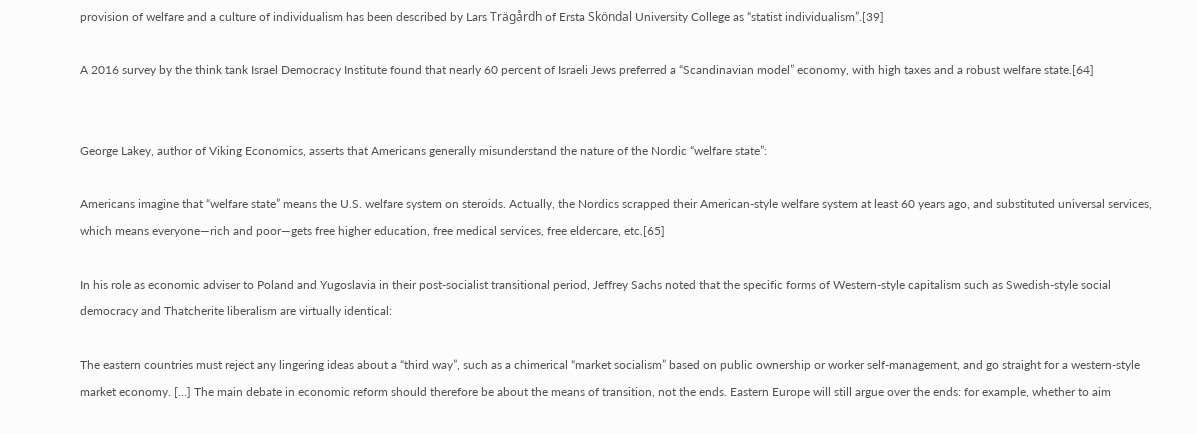provision of welfare and a culture of individualism has been described by Lars Trägårdh of Ersta Sköndal University College as “statist individualism”.[39]

A 2016 survey by the think tank Israel Democracy Institute found that nearly 60 percent of Israeli Jews preferred a “Scandinavian model” economy, with high taxes and a robust welfare state.[64]


George Lakey, author of Viking Economics, asserts that Americans generally misunderstand the nature of the Nordic “welfare state”:

Americans imagine that “welfare state” means the U.S. welfare system on steroids. Actually, the Nordics scrapped their American-style welfare system at least 60 years ago, and substituted universal services, which means everyone—rich and poor—gets free higher education, free medical services, free eldercare, etc.[65]

In his role as economic adviser to Poland and Yugoslavia in their post-socialist transitional period, Jeffrey Sachs noted that the specific forms of Western-style capitalism such as Swedish-style social democracy and Thatcherite liberalism are virtually identical:

The eastern countries must reject any lingering ideas about a “third way”, such as a chimerical “market socialism” based on public ownership or worker self-management, and go straight for a western-style market economy. […] The main debate in economic reform should therefore be about the means of transition, not the ends. Eastern Europe will still argue over the ends: for example, whether to aim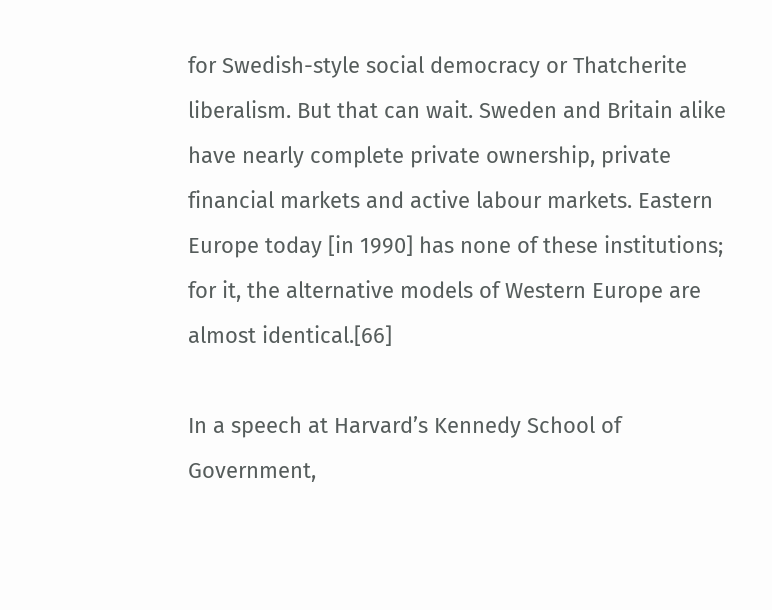for Swedish-style social democracy or Thatcherite liberalism. But that can wait. Sweden and Britain alike have nearly complete private ownership, private financial markets and active labour markets. Eastern Europe today [in 1990] has none of these institutions; for it, the alternative models of Western Europe are almost identical.[66]

In a speech at Harvard’s Kennedy School of Government,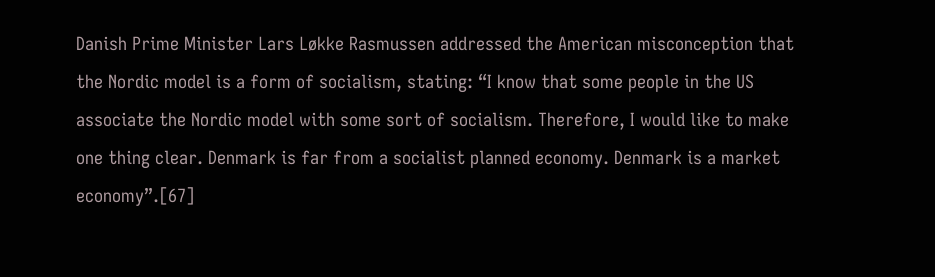Danish Prime Minister Lars Løkke Rasmussen addressed the American misconception that the Nordic model is a form of socialism, stating: “I know that some people in the US associate the Nordic model with some sort of socialism. Therefore, I would like to make one thing clear. Denmark is far from a socialist planned economy. Denmark is a market economy”.[67]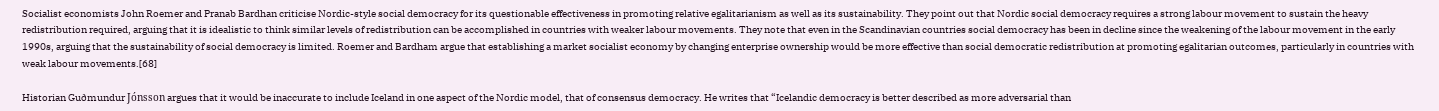Socialist economists John Roemer and Pranab Bardhan criticise Nordic-style social democracy for its questionable effectiveness in promoting relative egalitarianism as well as its sustainability. They point out that Nordic social democracy requires a strong labour movement to sustain the heavy redistribution required, arguing that it is idealistic to think similar levels of redistribution can be accomplished in countries with weaker labour movements. They note that even in the Scandinavian countries social democracy has been in decline since the weakening of the labour movement in the early 1990s, arguing that the sustainability of social democracy is limited. Roemer and Bardham argue that establishing a market socialist economy by changing enterprise ownership would be more effective than social democratic redistribution at promoting egalitarian outcomes, particularly in countries with weak labour movements.[68]

Historian Guðmundur Jónsson argues that it would be inaccurate to include Iceland in one aspect of the Nordic model, that of consensus democracy. He writes that “Icelandic democracy is better described as more adversarial than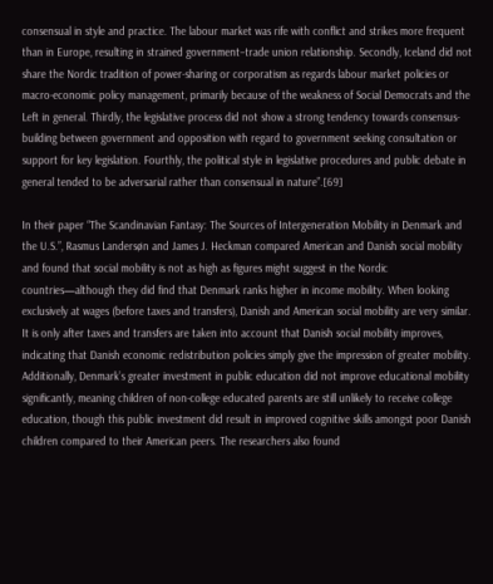consensual in style and practice. The labour market was rife with conflict and strikes more frequent than in Europe, resulting in strained government–trade union relationship. Secondly, Iceland did not share the Nordic tradition of power-sharing or corporatism as regards labour market policies or macro-economic policy management, primarily because of the weakness of Social Democrats and the Left in general. Thirdly, the legislative process did not show a strong tendency towards consensus-building between government and opposition with regard to government seeking consultation or support for key legislation. Fourthly, the political style in legislative procedures and public debate in general tended to be adversarial rather than consensual in nature”.[69]

In their paper “The Scandinavian Fantasy: The Sources of Intergeneration Mobility in Denmark and the U.S.”, Rasmus Landersøn and James J. Heckman compared American and Danish social mobility and found that social mobility is not as high as figures might suggest in the Nordic countries—although they did find that Denmark ranks higher in income mobility. When looking exclusively at wages (before taxes and transfers), Danish and American social mobility are very similar. It is only after taxes and transfers are taken into account that Danish social mobility improves, indicating that Danish economic redistribution policies simply give the impression of greater mobility. Additionally, Denmark’s greater investment in public education did not improve educational mobility significantly, meaning children of non-college educated parents are still unlikely to receive college education, though this public investment did result in improved cognitive skills amongst poor Danish children compared to their American peers. The researchers also found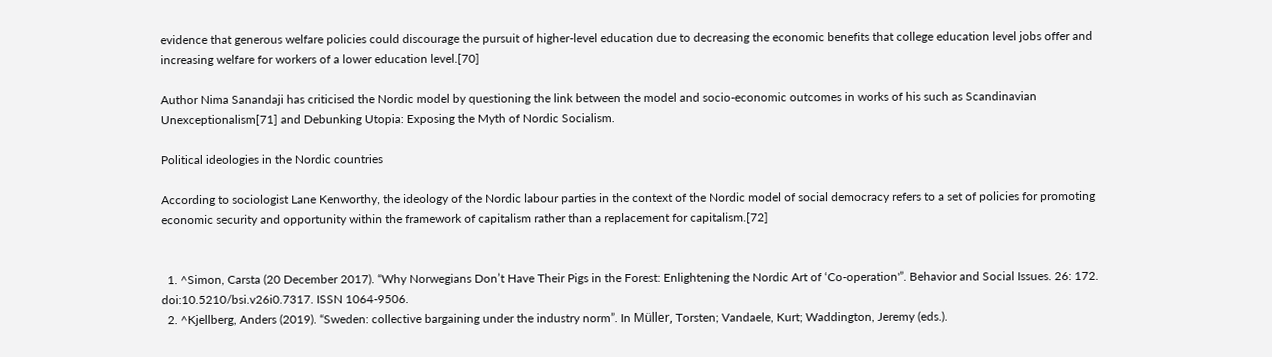evidence that generous welfare policies could discourage the pursuit of higher-level education due to decreasing the economic benefits that college education level jobs offer and increasing welfare for workers of a lower education level.[70]

Author Nima Sanandaji has criticised the Nordic model by questioning the link between the model and socio-economic outcomes in works of his such as Scandinavian Unexceptionalism[71] and Debunking Utopia: Exposing the Myth of Nordic Socialism.

Political ideologies in the Nordic countries

According to sociologist Lane Kenworthy, the ideology of the Nordic labour parties in the context of the Nordic model of social democracy refers to a set of policies for promoting economic security and opportunity within the framework of capitalism rather than a replacement for capitalism.[72]


  1. ^Simon, Carsta (20 December 2017). “Why Norwegians Don’t Have Their Pigs in the Forest: Enlightening the Nordic Art of ‘Co-operation'”. Behavior and Social Issues. 26: 172. doi:10.5210/bsi.v26i0.7317. ISSN 1064-9506.
  2. ^Kjellberg, Anders (2019). “Sweden: collective bargaining under the industry norm”. In Müller, Torsten; Vandaele, Kurt; Waddington, Jeremy (eds.).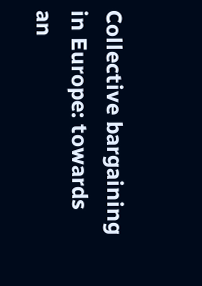Collective bargaining in Europe: towards an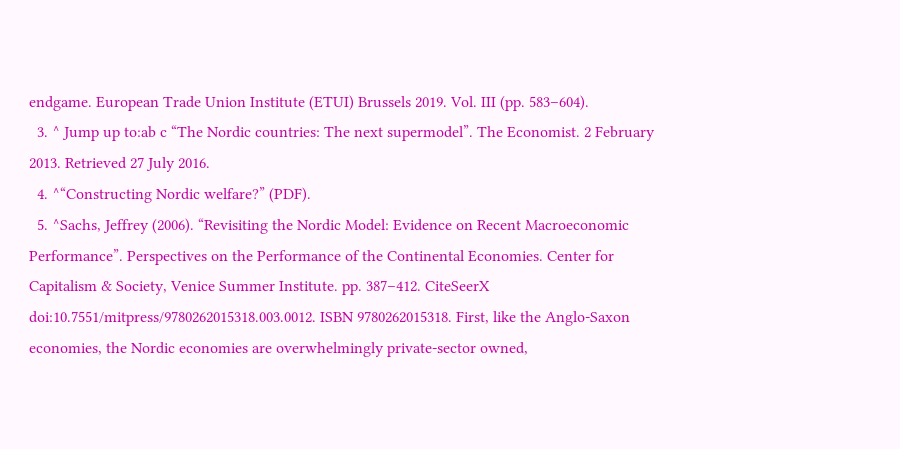endgame. European Trade Union Institute (ETUI) Brussels 2019. Vol. III (pp. 583–604).
  3. ^ Jump up to:ab c “The Nordic countries: The next supermodel”. The Economist. 2 February 2013. Retrieved 27 July 2016.
  4. ^“Constructing Nordic welfare?” (PDF).
  5. ^Sachs, Jeffrey (2006). “Revisiting the Nordic Model: Evidence on Recent Macroeconomic Performance”. Perspectives on the Performance of the Continental Economies. Center for Capitalism & Society, Venice Summer Institute. pp. 387–412. CiteSeerX doi:10.7551/mitpress/9780262015318.003.0012. ISBN 9780262015318. First, like the Anglo-Saxon economies, the Nordic economies are overwhelmingly private-sector owned,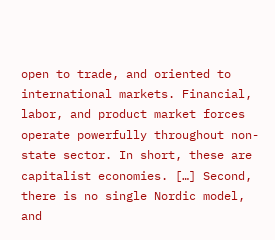open to trade, and oriented to international markets. Financial, labor, and product market forces operate powerfully throughout non-state sector. In short, these are capitalist economies. […] Second, there is no single Nordic model, and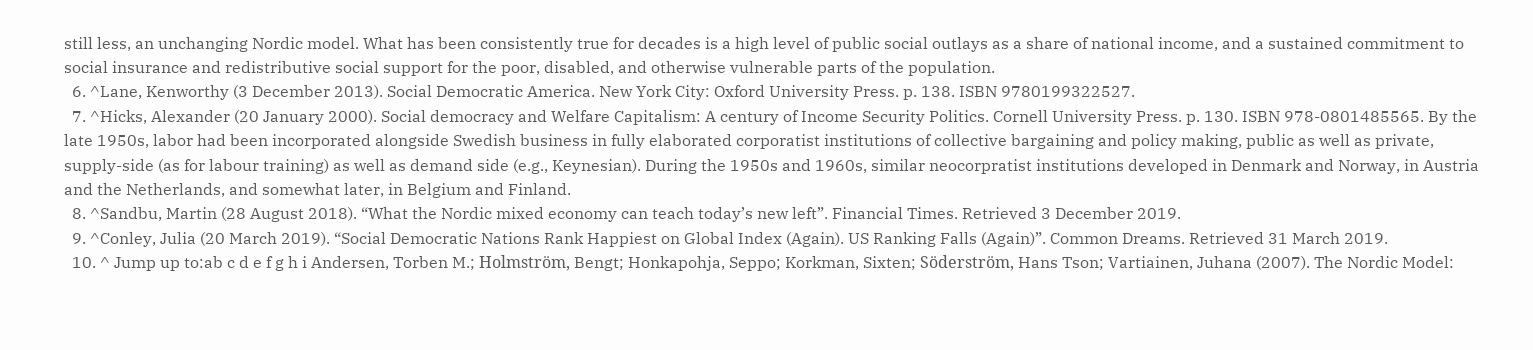still less, an unchanging Nordic model. What has been consistently true for decades is a high level of public social outlays as a share of national income, and a sustained commitment to social insurance and redistributive social support for the poor, disabled, and otherwise vulnerable parts of the population.
  6. ^Lane, Kenworthy (3 December 2013). Social Democratic America. New York City: Oxford University Press. p. 138. ISBN 9780199322527.
  7. ^Hicks, Alexander (20 January 2000). Social democracy and Welfare Capitalism: A century of Income Security Politics. Cornell University Press. p. 130. ISBN 978-0801485565. By the late 1950s, labor had been incorporated alongside Swedish business in fully elaborated corporatist institutions of collective bargaining and policy making, public as well as private, supply-side (as for labour training) as well as demand side (e.g., Keynesian). During the 1950s and 1960s, similar neocorpratist institutions developed in Denmark and Norway, in Austria and the Netherlands, and somewhat later, in Belgium and Finland.
  8. ^Sandbu, Martin (28 August 2018). “What the Nordic mixed economy can teach today’s new left”. Financial Times. Retrieved 3 December 2019.
  9. ^Conley, Julia (20 March 2019). “Social Democratic Nations Rank Happiest on Global Index (Again). US Ranking Falls (Again)”. Common Dreams. Retrieved 31 March 2019.
  10. ^ Jump up to:ab c d e f g h i Andersen, Torben M.; Holmström, Bengt; Honkapohja, Seppo; Korkman, Sixten; Söderström, Hans Tson; Vartiainen, Juhana (2007). The Nordic Model: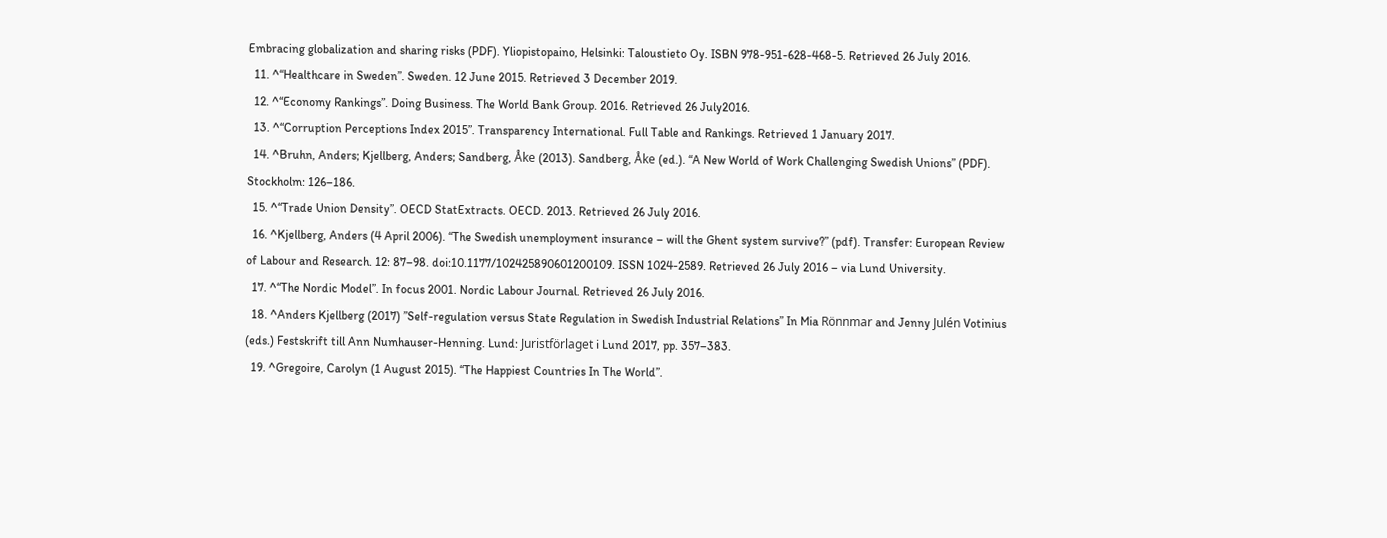Embracing globalization and sharing risks (PDF). Yliopistopaino, Helsinki: Taloustieto Oy. ISBN 978-951-628-468-5. Retrieved 26 July 2016.
  11. ^“Healthcare in Sweden”. Sweden. 12 June 2015. Retrieved 3 December 2019.
  12. ^“Economy Rankings”. Doing Business. The World Bank Group. 2016. Retrieved 26 July2016.
  13. ^“Corruption Perceptions Index 2015”. Transparency International. Full Table and Rankings. Retrieved 1 January 2017.
  14. ^Bruhn, Anders; Kjellberg, Anders; Sandberg, Åke (2013). Sandberg, Åke (ed.). “A New World of Work Challenging Swedish Unions” (PDF). Stockholm: 126–186.
  15. ^“Trade Union Density”. OECD StatExtracts. OECD. 2013. Retrieved 26 July 2016.
  16. ^Kjellberg, Anders (4 April 2006). “The Swedish unemployment insurance – will the Ghent system survive?” (pdf). Transfer: European Review of Labour and Research. 12: 87–98. doi:10.1177/102425890601200109. ISSN 1024-2589. Retrieved 26 July 2016 – via Lund University.
  17. ^“The Nordic Model”. In focus 2001. Nordic Labour Journal. Retrieved 26 July 2016.
  18. ^Anders Kjellberg (2017) ”Self-regulation versus State Regulation in Swedish Industrial Relations” In Mia Rönnmar and Jenny Julén Votinius (eds.) Festskrift till Ann Numhauser-Henning. Lund: Juristförlaget i Lund 2017, pp. 357–383.
  19. ^Gregoire, Carolyn (1 August 2015). “The Happiest Countries In The World”.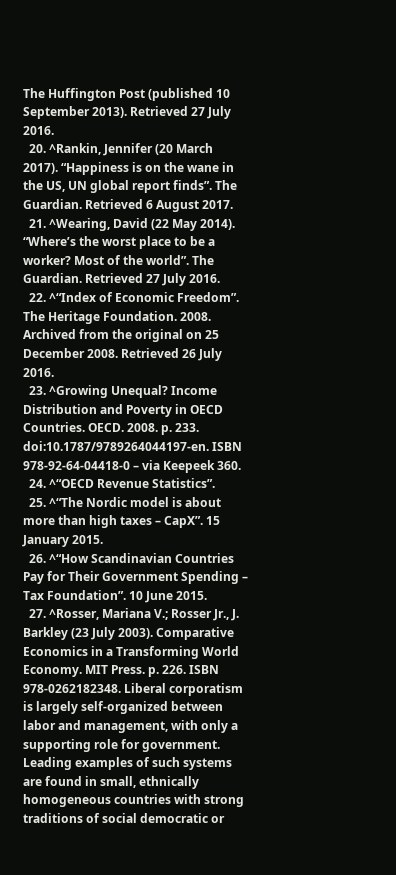The Huffington Post (published 10 September 2013). Retrieved 27 July 2016.
  20. ^Rankin, Jennifer (20 March 2017). “Happiness is on the wane in the US, UN global report finds”. The Guardian. Retrieved 6 August 2017.
  21. ^Wearing, David (22 May 2014). “Where’s the worst place to be a worker? Most of the world”. The Guardian. Retrieved 27 July 2016.
  22. ^“Index of Economic Freedom”. The Heritage Foundation. 2008. Archived from the original on 25 December 2008. Retrieved 26 July 2016.
  23. ^Growing Unequal? Income Distribution and Poverty in OECD Countries. OECD. 2008. p. 233. doi:10.1787/9789264044197-en. ISBN 978-92-64-04418-0 – via Keepeek 360.
  24. ^“OECD Revenue Statistics”.
  25. ^“The Nordic model is about more than high taxes – CapX”. 15 January 2015.
  26. ^“How Scandinavian Countries Pay for Their Government Spending – Tax Foundation”. 10 June 2015.
  27. ^Rosser, Mariana V.; Rosser Jr., J. Barkley (23 July 2003). Comparative Economics in a Transforming World Economy. MIT Press. p. 226. ISBN 978-0262182348. Liberal corporatism is largely self-organized between labor and management, with only a supporting role for government. Leading examples of such systems are found in small, ethnically homogeneous countries with strong traditions of social democratic or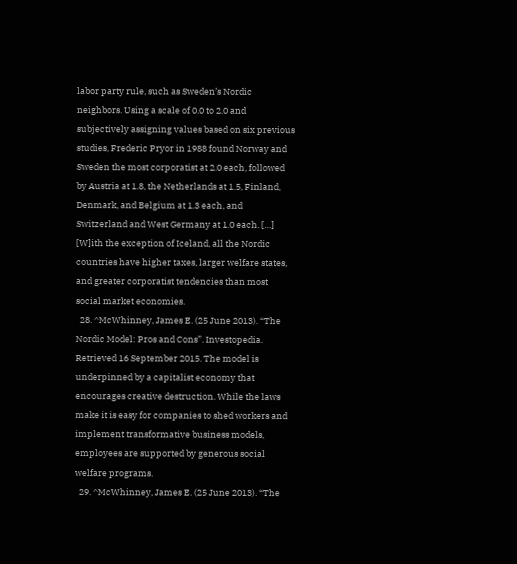labor party rule, such as Sweden’s Nordic neighbors. Using a scale of 0.0 to 2.0 and subjectively assigning values based on six previous studies, Frederic Pryor in 1988 found Norway and Sweden the most corporatist at 2.0 each, followed by Austria at 1.8, the Netherlands at 1.5, Finland, Denmark, and Belgium at 1.3 each, and Switzerland and West Germany at 1.0 each. […] [W]ith the exception of Iceland, all the Nordic countries have higher taxes, larger welfare states, and greater corporatist tendencies than most social market economies.
  28. ^McWhinney, James E. (25 June 2013). “The Nordic Model: Pros and Cons”. Investopedia. Retrieved 16 September 2015. The model is underpinned by a capitalist economy that encourages creative destruction. While the laws make it is easy for companies to shed workers and implement transformative business models, employees are supported by generous social welfare programs.
  29. ^McWhinney, James E. (25 June 2013). “The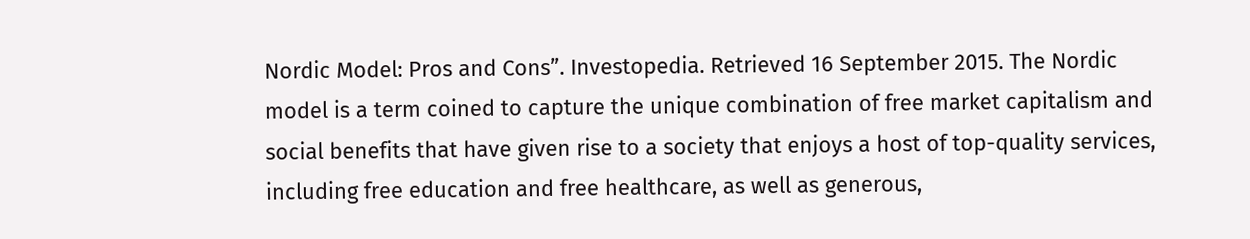Nordic Model: Pros and Cons”. Investopedia. Retrieved 16 September 2015. The Nordic model is a term coined to capture the unique combination of free market capitalism and social benefits that have given rise to a society that enjoys a host of top-quality services, including free education and free healthcare, as well as generous,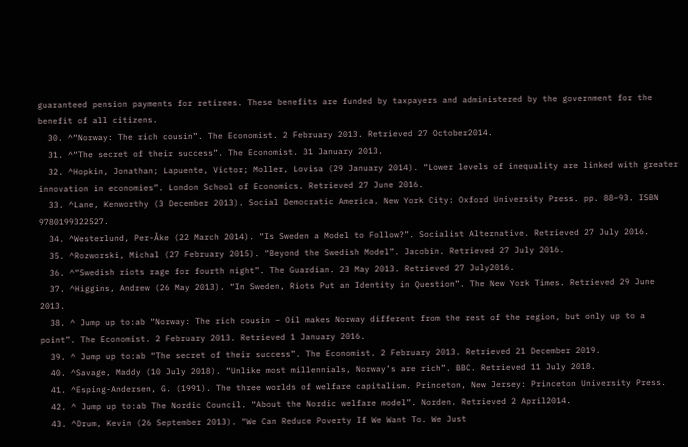guaranteed pension payments for retirees. These benefits are funded by taxpayers and administered by the government for the benefit of all citizens.
  30. ^“Norway: The rich cousin”. The Economist. 2 February 2013. Retrieved 27 October2014.
  31. ^“The secret of their success”. The Economist. 31 January 2013.
  32. ^Hopkin, Jonathan; Lapuente, Victor; Moller, Lovisa (29 January 2014). “Lower levels of inequality are linked with greater innovation in economies”. London School of Economics. Retrieved 27 June 2016.
  33. ^Lane, Kenworthy (3 December 2013). Social Democratic America. New York City: Oxford University Press. pp. 88–93. ISBN 9780199322527.
  34. ^Westerlund, Per-Åke (22 March 2014). “Is Sweden a Model to Follow?”. Socialist Alternative. Retrieved 27 July 2016.
  35. ^Rozworski, Michal (27 February 2015). “Beyond the Swedish Model”. Jacobin. Retrieved 27 July 2016.
  36. ^“Swedish riots rage for fourth night”. The Guardian. 23 May 2013. Retrieved 27 July2016.
  37. ^Higgins, Andrew (26 May 2013). “In Sweden, Riots Put an Identity in Question”. The New York Times. Retrieved 29 June 2013.
  38. ^ Jump up to:ab “Norway: The rich cousin – Oil makes Norway different from the rest of the region, but only up to a point”. The Economist. 2 February 2013. Retrieved 1 January 2016.
  39. ^ Jump up to:ab “The secret of their success”. The Economist. 2 February 2013. Retrieved 21 December 2019.
  40. ^Savage, Maddy (10 July 2018). “Unlike most millennials, Norway’s are rich”. BBC. Retrieved 11 July 2018.
  41. ^Esping-Andersen, G. (1991). The three worlds of welfare capitalism. Princeton, New Jersey: Princeton University Press.
  42. ^ Jump up to:ab The Nordic Council. “About the Nordic welfare model”. Norden. Retrieved 2 April2014.
  43. ^Drum, Kevin (26 September 2013). “We Can Reduce Poverty If We Want To. We Just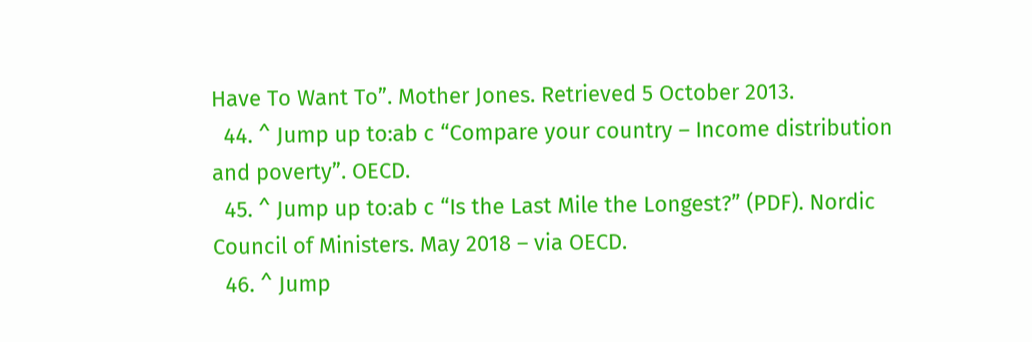Have To Want To”. Mother Jones. Retrieved 5 October 2013.
  44. ^ Jump up to:ab c “Compare your country – Income distribution and poverty”. OECD.
  45. ^ Jump up to:ab c “Is the Last Mile the Longest?” (PDF). Nordic Council of Ministers. May 2018 – via OECD.
  46. ^ Jump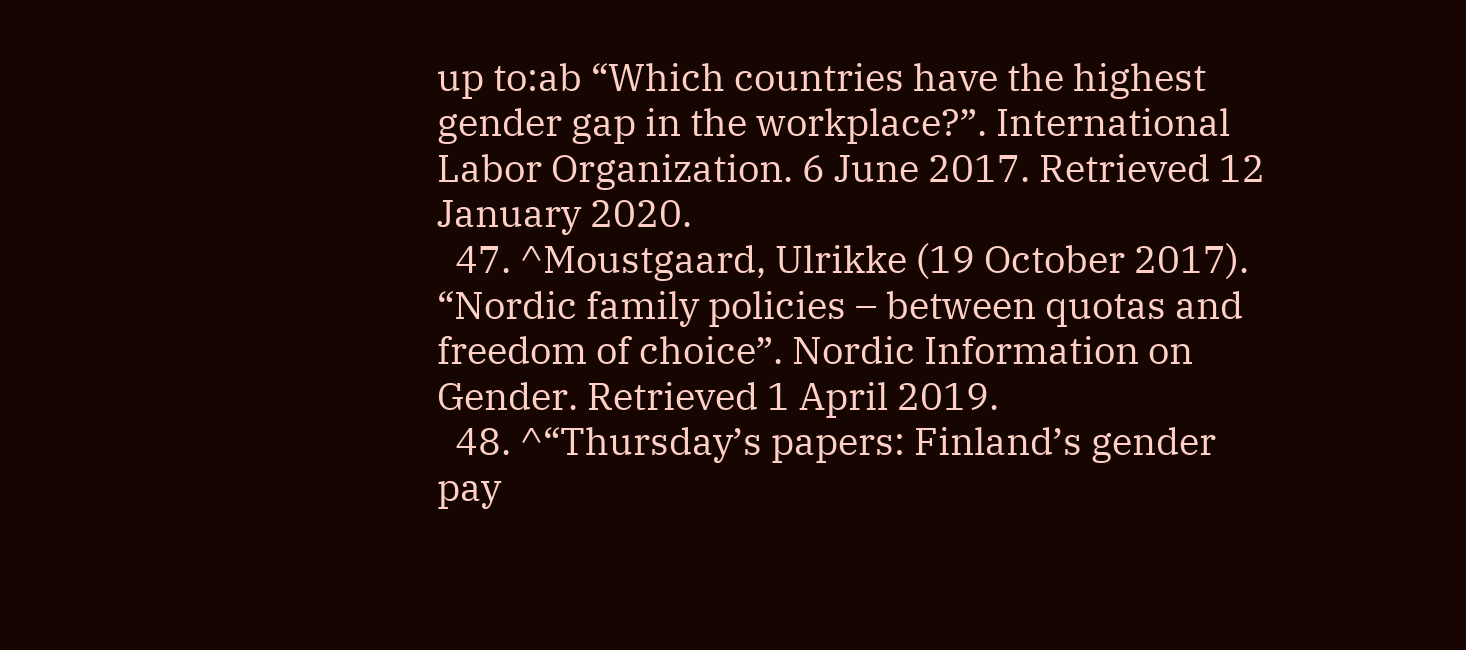up to:ab “Which countries have the highest gender gap in the workplace?”. International Labor Organization. 6 June 2017. Retrieved 12 January 2020.
  47. ^Moustgaard, Ulrikke (19 October 2017). “Nordic family policies – between quotas and freedom of choice”. Nordic Information on Gender. Retrieved 1 April 2019.
  48. ^“Thursday’s papers: Finland’s gender pay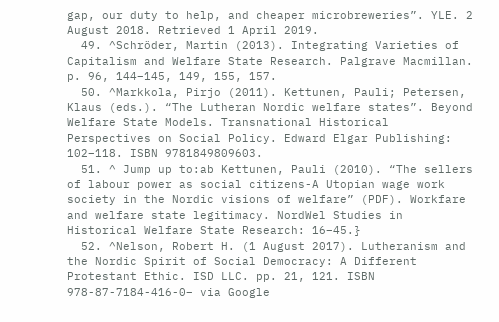gap, our duty to help, and cheaper microbreweries”. YLE. 2 August 2018. Retrieved 1 April 2019.
  49. ^Schröder, Martin (2013). Integrating Varieties of Capitalism and Welfare State Research. Palgrave Macmillan. p. 96, 144–145, 149, 155, 157.
  50. ^Markkola, Pirjo (2011). Kettunen, Pauli; Petersen, Klaus (eds.). “The Lutheran Nordic welfare states”. Beyond Welfare State Models. Transnational Historical Perspectives on Social Policy. Edward Elgar Publishing: 102–118. ISBN 9781849809603.
  51. ^ Jump up to:ab Kettunen, Pauli (2010). “The sellers of labour power as social citizens-A Utopian wage work society in the Nordic visions of welfare” (PDF). Workfare and welfare state legitimacy. NordWel Studies in Historical Welfare State Research: 16–45.}
  52. ^Nelson, Robert H. (1 August 2017). Lutheranism and the Nordic Spirit of Social Democracy: A Different Protestant Ethic. ISD LLC. pp. 21, 121. ISBN 978-87-7184-416-0– via Google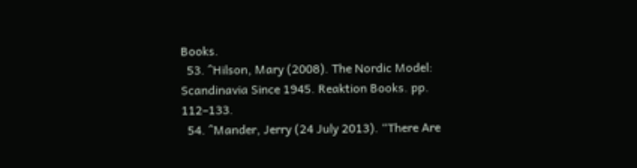Books.
  53. ^Hilson, Mary (2008). The Nordic Model: Scandinavia Since 1945. Reaktion Books. pp. 112–133.
  54. ^Mander, Jerry (24 July 2013). “There Are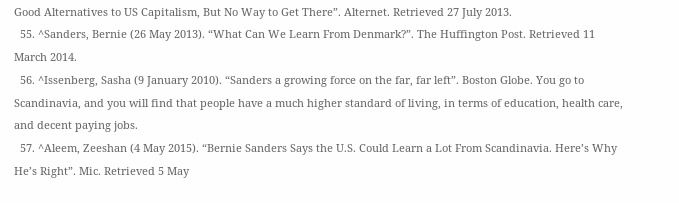Good Alternatives to US Capitalism, But No Way to Get There”. Alternet. Retrieved 27 July 2013.
  55. ^Sanders, Bernie (26 May 2013). “What Can We Learn From Denmark?”. The Huffington Post. Retrieved 11 March 2014.
  56. ^Issenberg, Sasha (9 January 2010). “Sanders a growing force on the far, far left”. Boston Globe. You go to Scandinavia, and you will find that people have a much higher standard of living, in terms of education, health care, and decent paying jobs.
  57. ^Aleem, Zeeshan (4 May 2015). “Bernie Sanders Says the U.S. Could Learn a Lot From Scandinavia. Here’s Why He’s Right”. Mic. Retrieved 5 May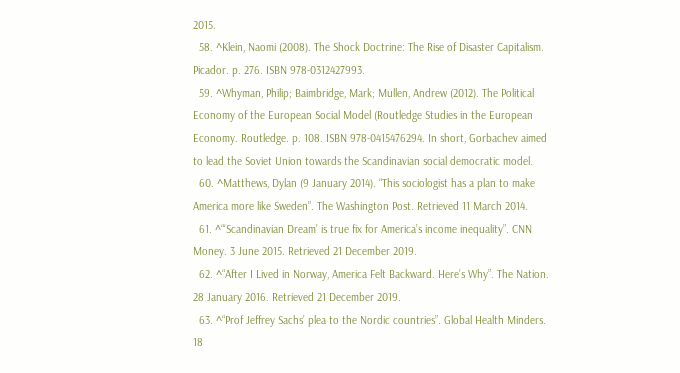2015.
  58. ^Klein, Naomi (2008). The Shock Doctrine: The Rise of Disaster Capitalism. Picador. p. 276. ISBN 978-0312427993.
  59. ^Whyman, Philip; Baimbridge, Mark; Mullen, Andrew (2012). The Political Economy of the European Social Model (Routledge Studies in the European Economy. Routledge. p. 108. ISBN 978-0415476294. In short, Gorbachev aimed to lead the Soviet Union towards the Scandinavian social democratic model.
  60. ^Matthews, Dylan (9 January 2014). “This sociologist has a plan to make America more like Sweden”. The Washington Post. Retrieved 11 March 2014.
  61. ^“‘Scandinavian Dream’ is true fix for America’s income inequality”. CNN Money. 3 June 2015. Retrieved 21 December 2019.
  62. ^“After I Lived in Norway, America Felt Backward. Here’s Why”. The Nation. 28 January 2016. Retrieved 21 December 2019.
  63. ^“Prof Jeffrey Sachs’ plea to the Nordic countries”. Global Health Minders. 18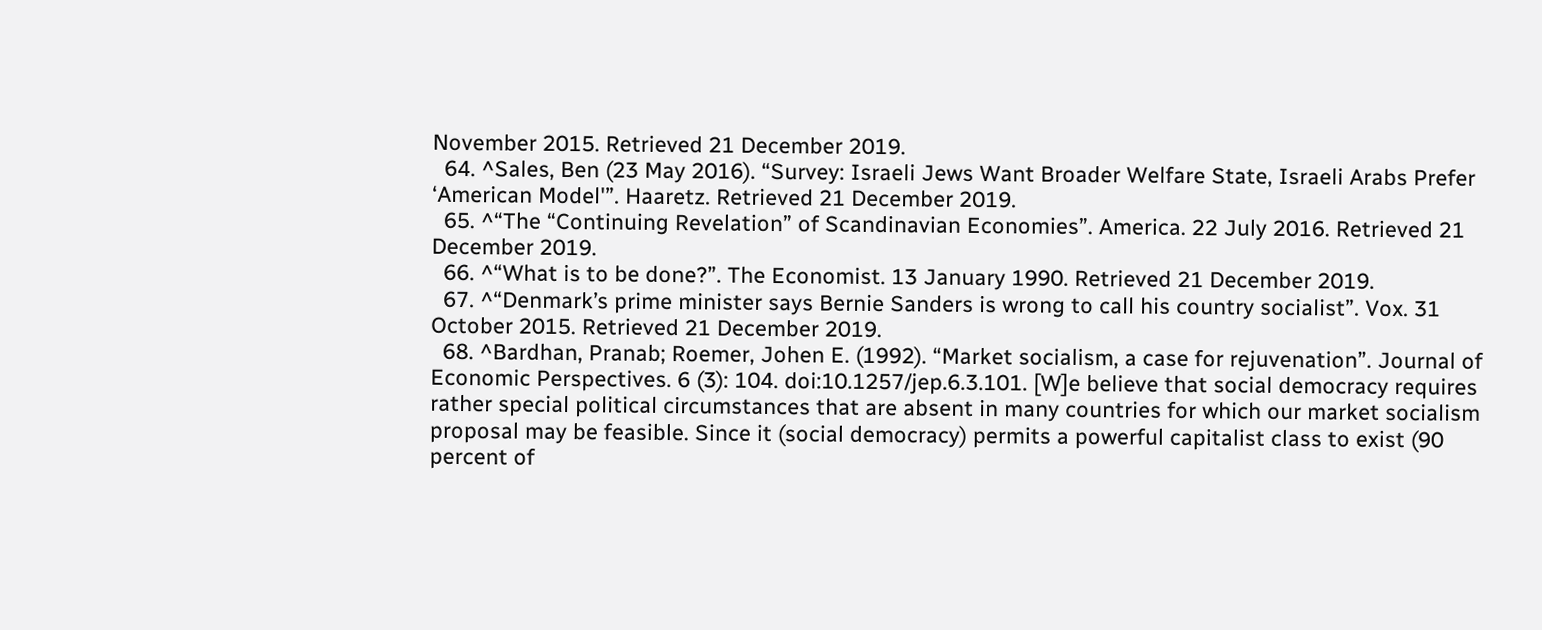November 2015. Retrieved 21 December 2019.
  64. ^Sales, Ben (23 May 2016). “Survey: Israeli Jews Want Broader Welfare State, Israeli Arabs Prefer ‘American Model'”. Haaretz. Retrieved 21 December 2019.
  65. ^“The “Continuing Revelation” of Scandinavian Economies”. America. 22 July 2016. Retrieved 21 December 2019.
  66. ^“What is to be done?”. The Economist. 13 January 1990. Retrieved 21 December 2019.
  67. ^“Denmark’s prime minister says Bernie Sanders is wrong to call his country socialist”. Vox. 31 October 2015. Retrieved 21 December 2019.
  68. ^Bardhan, Pranab; Roemer, Johen E. (1992). “Market socialism, a case for rejuvenation”. Journal of Economic Perspectives. 6 (3): 104. doi:10.1257/jep.6.3.101. [W]e believe that social democracy requires rather special political circumstances that are absent in many countries for which our market socialism proposal may be feasible. Since it (social democracy) permits a powerful capitalist class to exist (90 percent of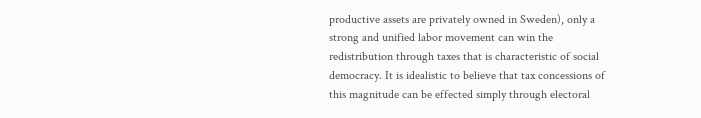productive assets are privately owned in Sweden), only a strong and unified labor movement can win the redistribution through taxes that is characteristic of social democracy. It is idealistic to believe that tax concessions of this magnitude can be effected simply through electoral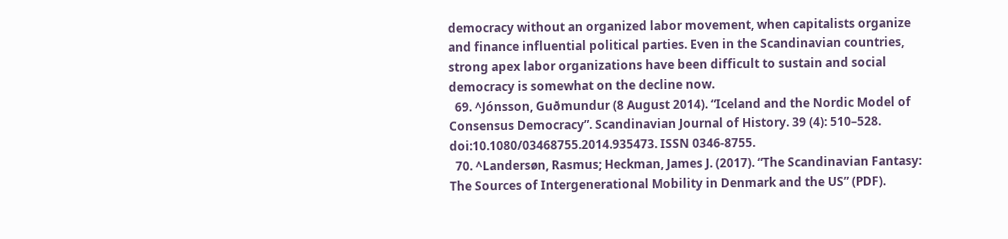democracy without an organized labor movement, when capitalists organize and finance influential political parties. Even in the Scandinavian countries, strong apex labor organizations have been difficult to sustain and social democracy is somewhat on the decline now.
  69. ^Jónsson, Guðmundur (8 August 2014). “Iceland and the Nordic Model of Consensus Democracy”. Scandinavian Journal of History. 39 (4): 510–528. doi:10.1080/03468755.2014.935473. ISSN 0346-8755.
  70. ^Landersøn, Rasmus; Heckman, James J. (2017). “The Scandinavian Fantasy: The Sources of Intergenerational Mobility in Denmark and the US” (PDF).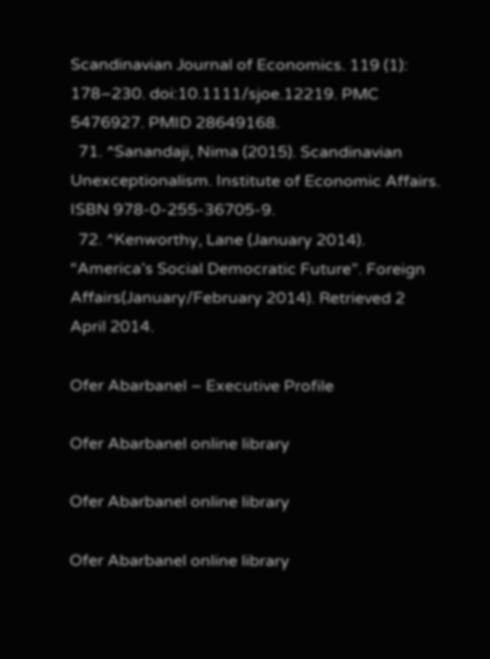Scandinavian Journal of Economics. 119 (1): 178–230. doi:10.1111/sjoe.12219. PMC 5476927. PMID 28649168.
  71. ^Sanandaji, Nima (2015). Scandinavian Unexceptionalism. Institute of Economic Affairs. ISBN 978-0-255-36705-9.
  72. ^Kenworthy, Lane (January 2014). “America’s Social Democratic Future”. Foreign Affairs(January/February 2014). Retrieved 2 April 2014.

Ofer Abarbanel – Executive Profile

Ofer Abarbanel online library

Ofer Abarbanel online library

Ofer Abarbanel online library